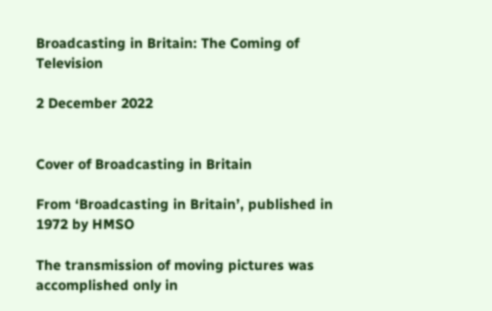Broadcasting in Britain: The Coming of Television

2 December 2022


Cover of Broadcasting in Britain

From ‘Broadcasting in Britain’, published in 1972 by HMSO

The transmission of moving pictures was accomplished only in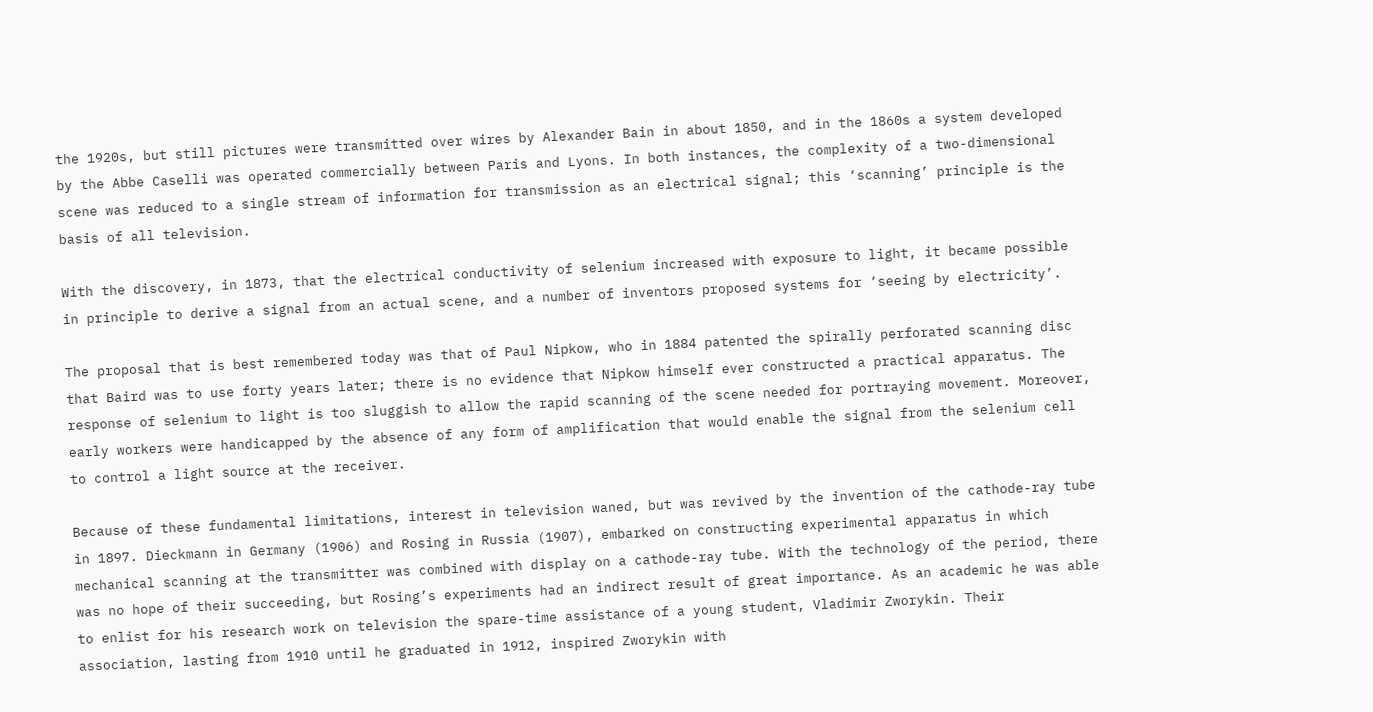the 1920s, but still pictures were transmitted over wires by Alexander Bain in about 1850, and in the 1860s a system developed by the Abbe Caselli was operated commercially between Paris and Lyons. In both instances, the complexity of a two-dimensional scene was reduced to a single stream of information for transmission as an electrical signal; this ‘scanning’ principle is the basis of all television.

With the discovery, in 1873, that the electrical conductivity of selenium increased with exposure to light, it became possible in principle to derive a signal from an actual scene, and a number of inventors proposed systems for ‘seeing by electricity’.

The proposal that is best remembered today was that of Paul Nipkow, who in 1884 patented the spirally perforated scanning disc that Baird was to use forty years later; there is no evidence that Nipkow himself ever constructed a practical apparatus. The response of selenium to light is too sluggish to allow the rapid scanning of the scene needed for portraying movement. Moreover, early workers were handicapped by the absence of any form of amplification that would enable the signal from the selenium cell to control a light source at the receiver.

Because of these fundamental limitations, interest in television waned, but was revived by the invention of the cathode-ray tube in 1897. Dieckmann in Germany (1906) and Rosing in Russia (1907), embarked on constructing experimental apparatus in which mechanical scanning at the transmitter was combined with display on a cathode-ray tube. With the technology of the period, there was no hope of their succeeding, but Rosing’s experiments had an indirect result of great importance. As an academic he was able to enlist for his research work on television the spare-time assistance of a young student, Vladimir Zworykin. Their association, lasting from 1910 until he graduated in 1912, inspired Zworykin with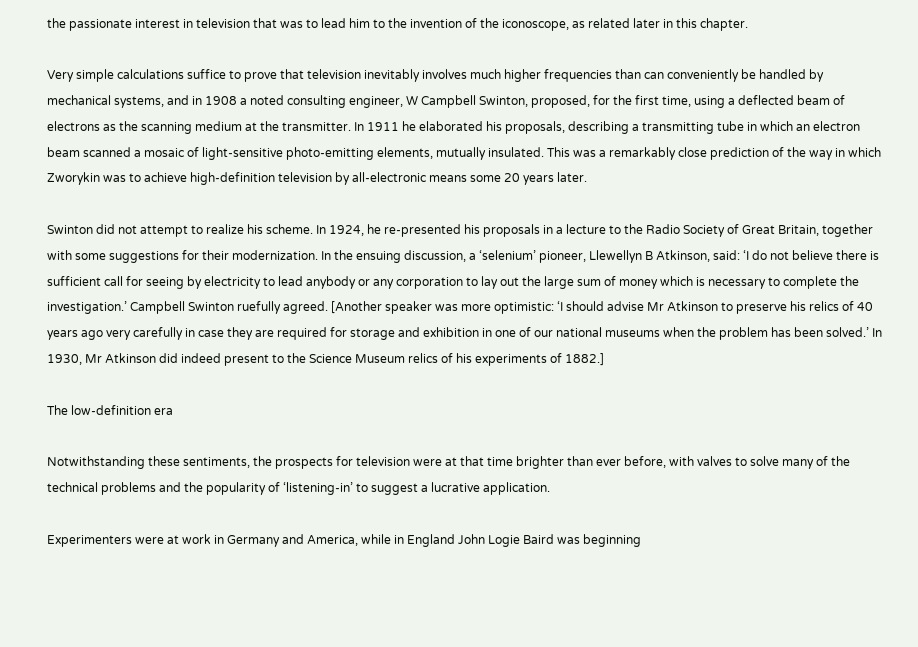the passionate interest in television that was to lead him to the invention of the iconoscope, as related later in this chapter.

Very simple calculations suffice to prove that television inevitably involves much higher frequencies than can conveniently be handled by mechanical systems, and in 1908 a noted consulting engineer, W Campbell Swinton, proposed, for the first time, using a deflected beam of electrons as the scanning medium at the transmitter. In 1911 he elaborated his proposals, describing a transmitting tube in which an electron beam scanned a mosaic of light-sensitive photo-emitting elements, mutually insulated. This was a remarkably close prediction of the way in which Zworykin was to achieve high-definition television by all-electronic means some 20 years later.

Swinton did not attempt to realize his scheme. In 1924, he re-presented his proposals in a lecture to the Radio Society of Great Britain, together with some suggestions for their modernization. In the ensuing discussion, a ‘selenium’ pioneer, Llewellyn B Atkinson, said: ‘I do not believe there is sufficient call for seeing by electricity to lead anybody or any corporation to lay out the large sum of money which is necessary to complete the investigation.’ Campbell Swinton ruefully agreed. [Another speaker was more optimistic: ‘I should advise Mr Atkinson to preserve his relics of 40 years ago very carefully in case they are required for storage and exhibition in one of our national museums when the problem has been solved.’ In 1930, Mr Atkinson did indeed present to the Science Museum relics of his experiments of 1882.]

The low-definition era

Notwithstanding these sentiments, the prospects for television were at that time brighter than ever before, with valves to solve many of the technical problems and the popularity of ‘listening-in’ to suggest a lucrative application.

Experimenters were at work in Germany and America, while in England John Logie Baird was beginning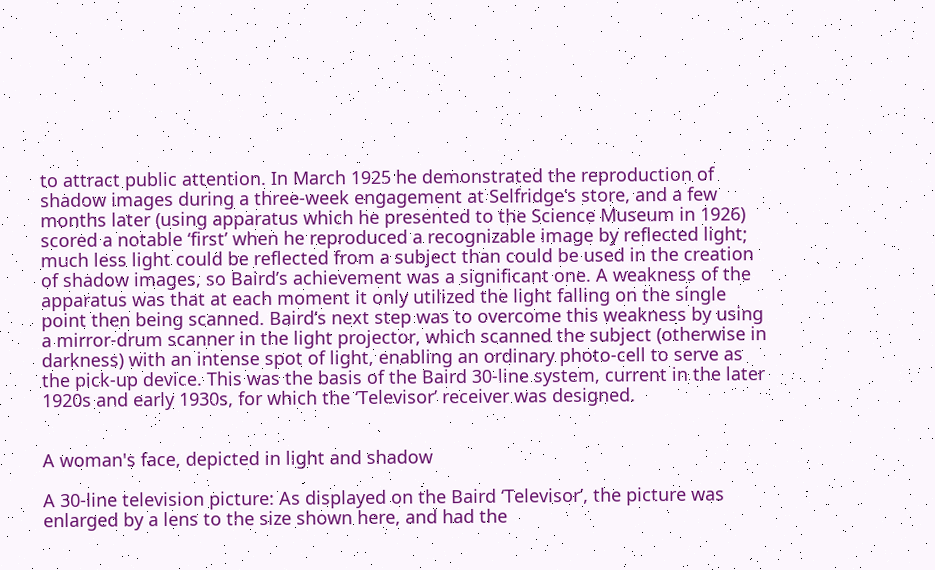to attract public attention. In March 1925 he demonstrated the reproduction of shadow images during a three-week engagement at Selfridge’s store, and a few months later (using apparatus which he presented to the Science Museum in 1926) scored a notable ‘first’ when he reproduced a recognizable image by reflected light; much less light could be reflected from a subject than could be used in the creation of shadow images, so Baird’s achievement was a significant one. A weakness of the apparatus was that at each moment it only utilized the light falling on the single point then being scanned. Baird’s next step was to overcome this weakness by using a mirror-drum scanner in the light projector, which scanned the subject (otherwise in darkness) with an intense spot of light, enabling an ordinary photo-cell to serve as the pick-up device. This was the basis of the Baird 30-line system, current in the later 1920s and early 1930s, for which the ‘Televisor’ receiver was designed.


A woman's face, depicted in light and shadow

A 30-line television picture: As displayed on the Baird ‘Televisor’, the picture was enlarged by a lens to the size shown here, and had the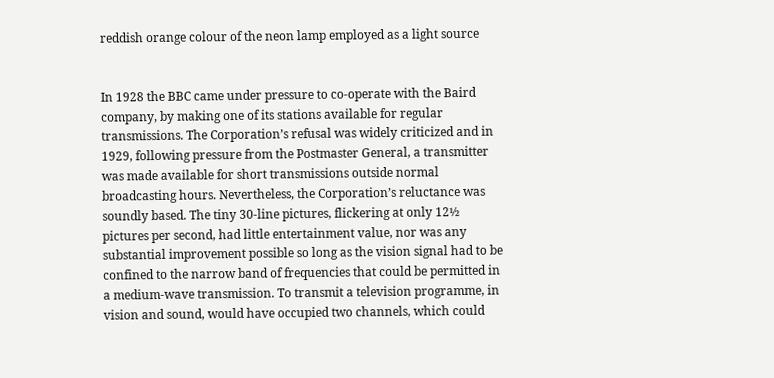reddish orange colour of the neon lamp employed as a light source


In 1928 the BBC came under pressure to co-operate with the Baird company, by making one of its stations available for regular transmissions. The Corporation’s refusal was widely criticized and in 1929, following pressure from the Postmaster General, a transmitter was made available for short transmissions outside normal broadcasting hours. Nevertheless, the Corporation’s reluctance was soundly based. The tiny 30-line pictures, flickering at only 12½ pictures per second, had little entertainment value, nor was any substantial improvement possible so long as the vision signal had to be confined to the narrow band of frequencies that could be permitted in a medium-wave transmission. To transmit a television programme, in vision and sound, would have occupied two channels, which could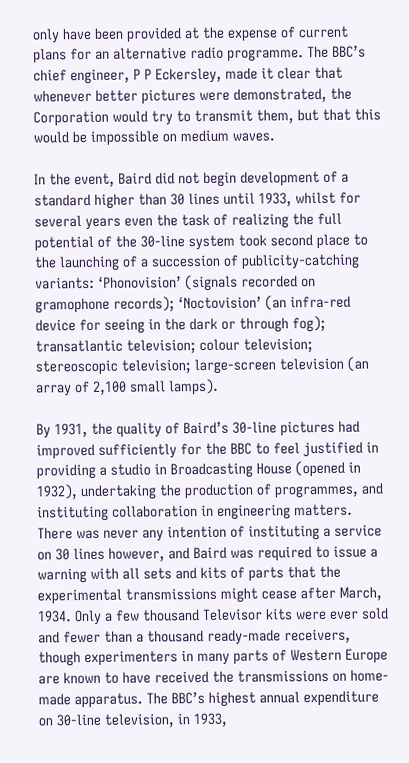only have been provided at the expense of current plans for an alternative radio programme. The BBC’s chief engineer, P P Eckersley, made it clear that whenever better pictures were demonstrated, the Corporation would try to transmit them, but that this would be impossible on medium waves.

In the event, Baird did not begin development of a standard higher than 30 lines until 1933, whilst for several years even the task of realizing the full potential of the 30-line system took second place to the launching of a succession of publicity-catching variants: ‘Phonovision’ (signals recorded on gramophone records); ‘Noctovision’ (an infra-red device for seeing in the dark or through fog); transatlantic television; colour television; stereoscopic television; large-screen television (an array of 2,100 small lamps).

By 1931, the quality of Baird’s 30-line pictures had improved sufficiently for the BBC to feel justified in providing a studio in Broadcasting House (opened in 1932), undertaking the production of programmes, and instituting collaboration in engineering matters. There was never any intention of instituting a service on 30 lines however, and Baird was required to issue a warning with all sets and kits of parts that the experimental transmissions might cease after March, 1934. Only a few thousand Televisor kits were ever sold and fewer than a thousand ready-made receivers, though experimenters in many parts of Western Europe are known to have received the transmissions on home-made apparatus. The BBC’s highest annual expenditure on 30-line television, in 1933,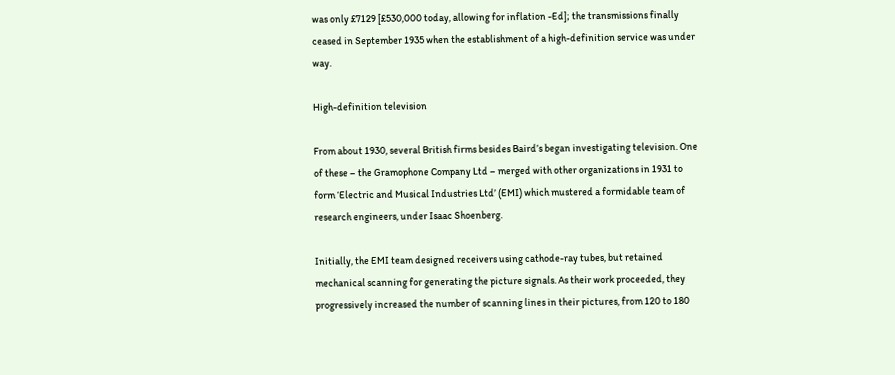was only £7129 [£530,000 today, allowing for inflation -Ed]; the transmissions finally ceased in September 1935 when the establishment of a high-definition service was under way.

High-definition television

From about 1930, several British firms besides Baird’s began investigating television. One of these – the Gramophone Company Ltd – merged with other organizations in 1931 to form ‘Electric and Musical Industries Ltd’ (EMI) which mustered a formidable team of research engineers, under Isaac Shoenberg.

Initially, the EMI team designed receivers using cathode-ray tubes, but retained mechanical scanning for generating the picture signals. As their work proceeded, they progressively increased the number of scanning lines in their pictures, from 120 to 180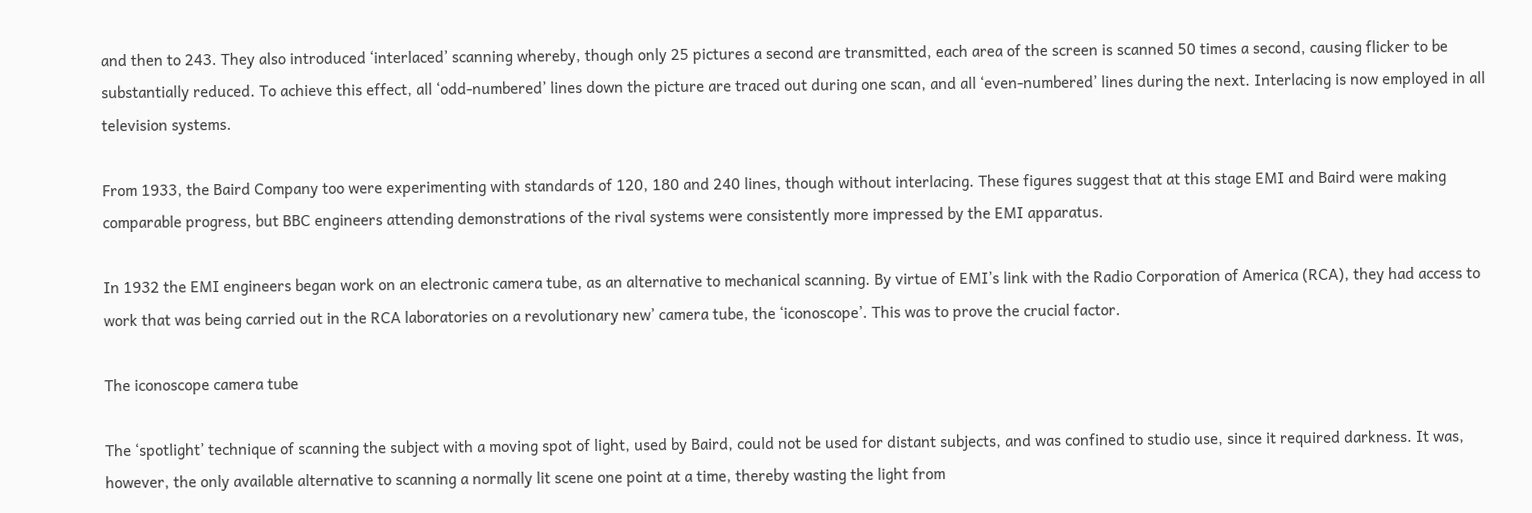and then to 243. They also introduced ‘interlaced’ scanning whereby, though only 25 pictures a second are transmitted, each area of the screen is scanned 50 times a second, causing flicker to be substantially reduced. To achieve this effect, all ‘odd-numbered’ lines down the picture are traced out during one scan, and all ‘even-numbered’ lines during the next. Interlacing is now employed in all television systems.

From 1933, the Baird Company too were experimenting with standards of 120, 180 and 240 lines, though without interlacing. These figures suggest that at this stage EMI and Baird were making comparable progress, but BBC engineers attending demonstrations of the rival systems were consistently more impressed by the EMI apparatus.

In 1932 the EMI engineers began work on an electronic camera tube, as an alternative to mechanical scanning. By virtue of EMI’s link with the Radio Corporation of America (RCA), they had access to work that was being carried out in the RCA laboratories on a revolutionary new’ camera tube, the ‘iconoscope’. This was to prove the crucial factor.

The iconoscope camera tube

The ‘spotlight’ technique of scanning the subject with a moving spot of light, used by Baird, could not be used for distant subjects, and was confined to studio use, since it required darkness. It was, however, the only available alternative to scanning a normally lit scene one point at a time, thereby wasting the light from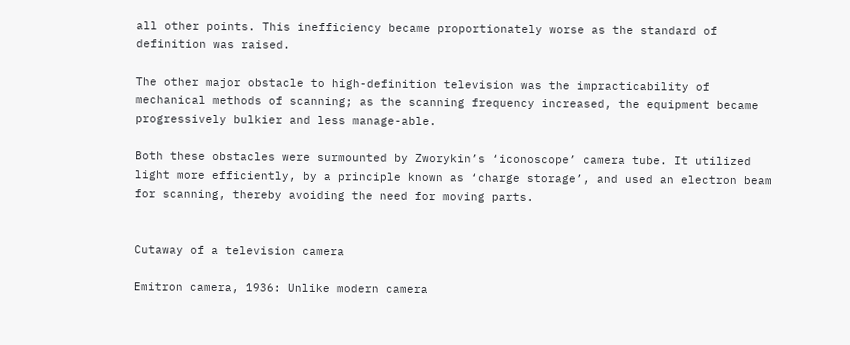all other points. This inefficiency became proportionately worse as the standard of definition was raised.

The other major obstacle to high-definition television was the impracticability of mechanical methods of scanning; as the scanning frequency increased, the equipment became progressively bulkier and less manage-able.

Both these obstacles were surmounted by Zworykin’s ‘iconoscope’ camera tube. It utilized light more efficiently, by a principle known as ‘charge storage’, and used an electron beam for scanning, thereby avoiding the need for moving parts.


Cutaway of a television camera

Emitron camera, 1936: Unlike modern camera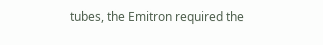tubes, the Emitron required the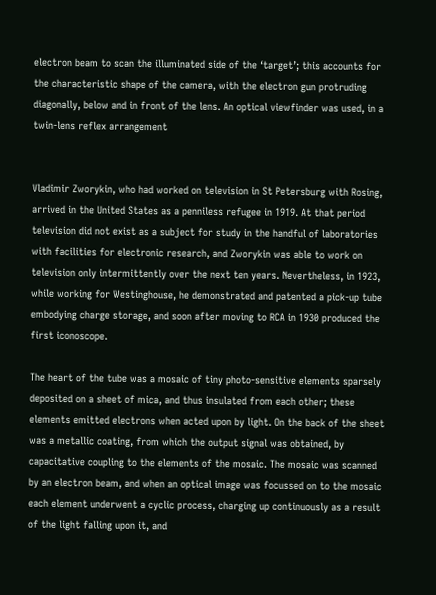electron beam to scan the illuminated side of the ‘target’; this accounts for the characteristic shape of the camera, with the electron gun protruding diagonally, below and in front of the lens. An optical viewfinder was used, in a twin-lens reflex arrangement


Vladimir Zworykin, who had worked on television in St Petersburg with Rosing, arrived in the United States as a penniless refugee in 1919. At that period television did not exist as a subject for study in the handful of laboratories with facilities for electronic research, and Zworykin was able to work on television only intermittently over the next ten years. Nevertheless, in 1923, while working for Westinghouse, he demonstrated and patented a pick-up tube embodying charge storage, and soon after moving to RCA in 1930 produced the first iconoscope.

The heart of the tube was a mosaic of tiny photo-sensitive elements sparsely deposited on a sheet of mica, and thus insulated from each other; these elements emitted electrons when acted upon by light. On the back of the sheet was a metallic coating, from which the output signal was obtained, by capacitative coupling to the elements of the mosaic. The mosaic was scanned by an electron beam, and when an optical image was focussed on to the mosaic each element underwent a cyclic process, charging up continuously as a result of the light falling upon it, and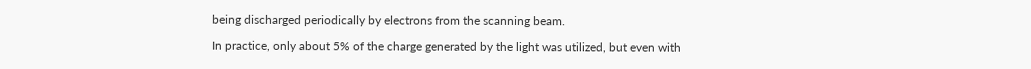being discharged periodically by electrons from the scanning beam.

In practice, only about 5% of the charge generated by the light was utilized, but even with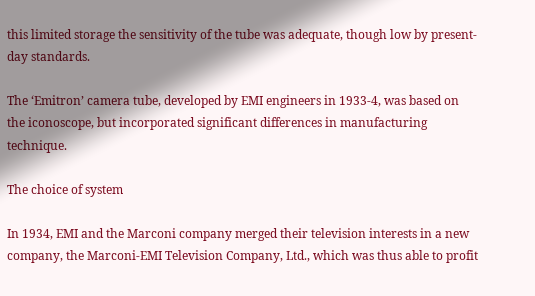this limited storage the sensitivity of the tube was adequate, though low by present-day standards.

The ‘Emitron’ camera tube, developed by EMI engineers in 1933-4, was based on the iconoscope, but incorporated significant differences in manufacturing technique.

The choice of system

In 1934, EMI and the Marconi company merged their television interests in a new company, the Marconi-EMI Television Company, Ltd., which was thus able to profit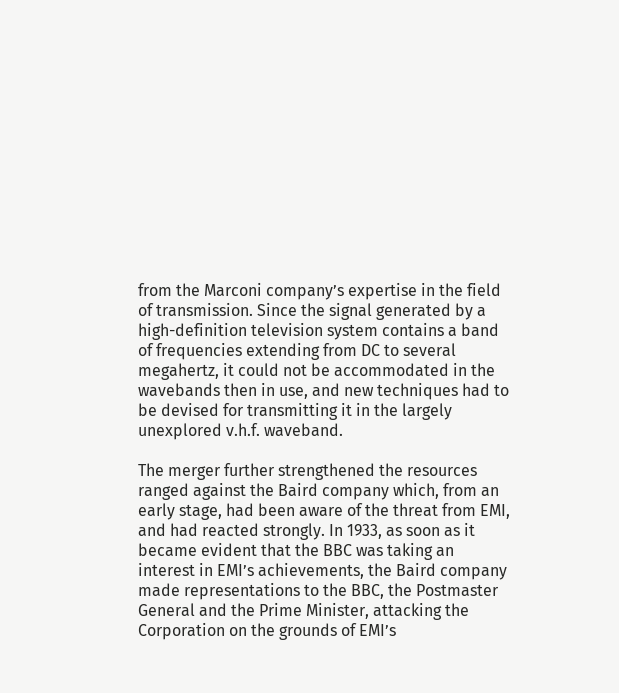from the Marconi company’s expertise in the field of transmission. Since the signal generated by a high-definition television system contains a band of frequencies extending from DC to several megahertz, it could not be accommodated in the wavebands then in use, and new techniques had to be devised for transmitting it in the largely unexplored v.h.f. waveband.

The merger further strengthened the resources ranged against the Baird company which, from an early stage, had been aware of the threat from EMI, and had reacted strongly. In 1933, as soon as it became evident that the BBC was taking an interest in EMI’s achievements, the Baird company made representations to the BBC, the Postmaster General and the Prime Minister, attacking the Corporation on the grounds of EMI’s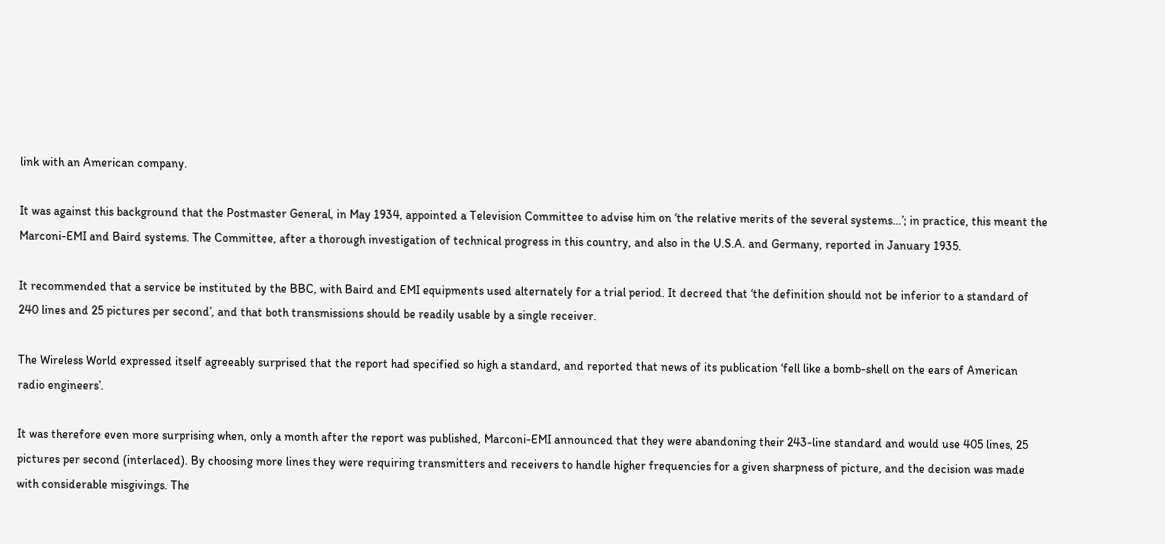link with an American company.

It was against this background that the Postmaster General, in May 1934, appointed a Television Committee to advise him on ‘the relative merits of the several systems…’; in practice, this meant the Marconi-EMI and Baird systems. The Committee, after a thorough investigation of technical progress in this country, and also in the U.S.A. and Germany, reported in January 1935.

It recommended that a service be instituted by the BBC, with Baird and EMI equipments used alternately for a trial period. It decreed that ‘the definition should not be inferior to a standard of 240 lines and 25 pictures per second’, and that both transmissions should be readily usable by a single receiver.

The Wireless World expressed itself agreeably surprised that the report had specified so high a standard, and reported that news of its publication ‘fell like a bomb-shell on the ears of American radio engineers’.

It was therefore even more surprising when, only a month after the report was published, Marconi-EMI announced that they were abandoning their 243-line standard and would use 405 lines, 25 pictures per second (interlaced). By choosing more lines they were requiring transmitters and receivers to handle higher frequencies for a given sharpness of picture, and the decision was made with considerable misgivings. The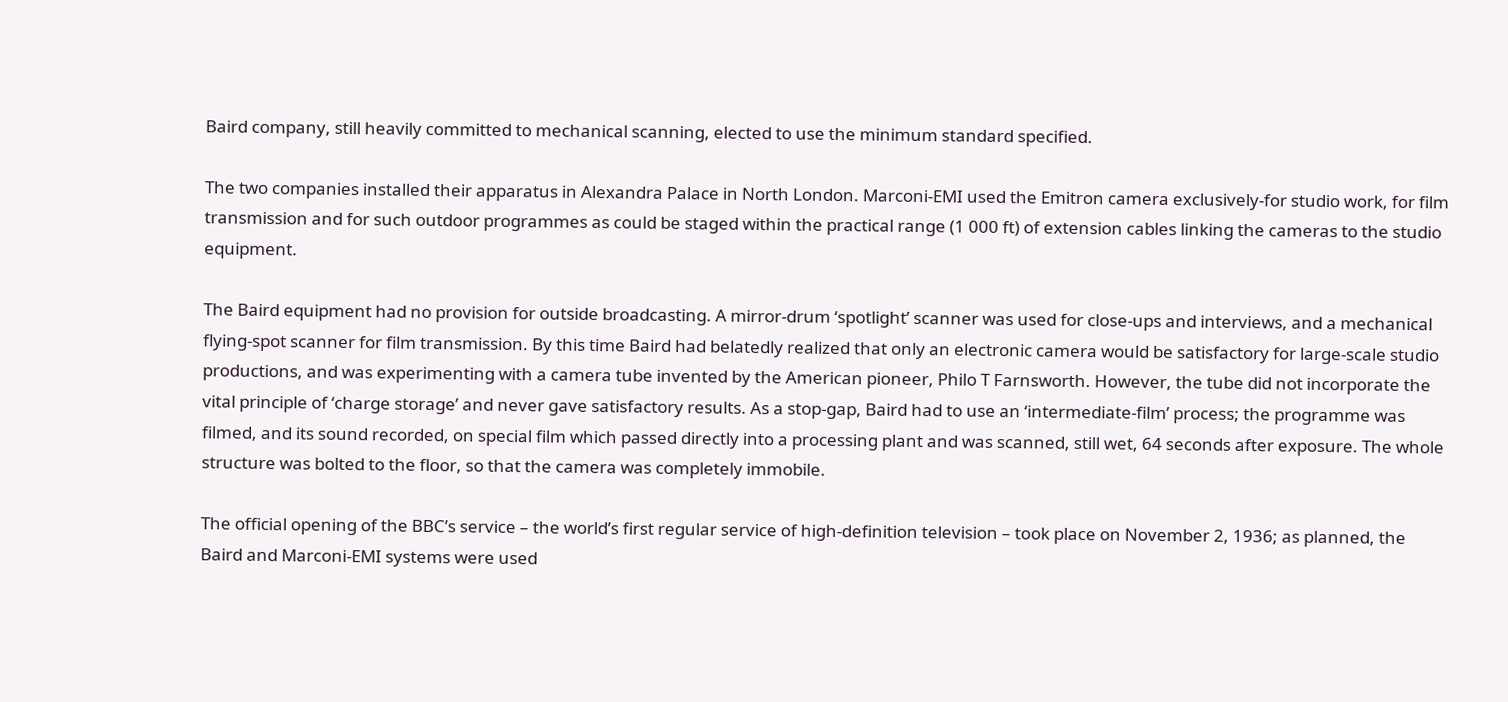Baird company, still heavily committed to mechanical scanning, elected to use the minimum standard specified.

The two companies installed their apparatus in Alexandra Palace in North London. Marconi-EMI used the Emitron camera exclusively-for studio work, for film transmission and for such outdoor programmes as could be staged within the practical range (1 000 ft) of extension cables linking the cameras to the studio equipment.

The Baird equipment had no provision for outside broadcasting. A mirror-drum ‘spotlight’ scanner was used for close-ups and interviews, and a mechanical flying-spot scanner for film transmission. By this time Baird had belatedly realized that only an electronic camera would be satisfactory for large-scale studio productions, and was experimenting with a camera tube invented by the American pioneer, Philo T Farnsworth. However, the tube did not incorporate the vital principle of ‘charge storage’ and never gave satisfactory results. As a stop-gap, Baird had to use an ‘intermediate-film’ process; the programme was filmed, and its sound recorded, on special film which passed directly into a processing plant and was scanned, still wet, 64 seconds after exposure. The whole structure was bolted to the floor, so that the camera was completely immobile.

The official opening of the BBC’s service – the world’s first regular service of high-definition television – took place on November 2, 1936; as planned, the Baird and Marconi-EMI systems were used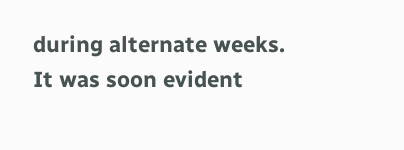during alternate weeks. It was soon evident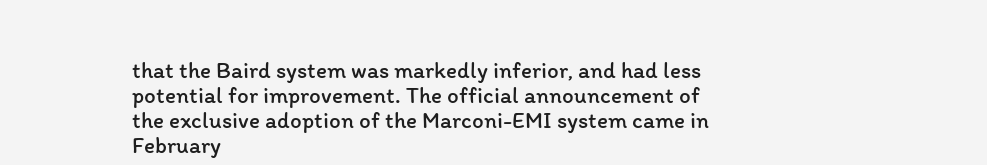that the Baird system was markedly inferior, and had less potential for improvement. The official announcement of the exclusive adoption of the Marconi-EMI system came in February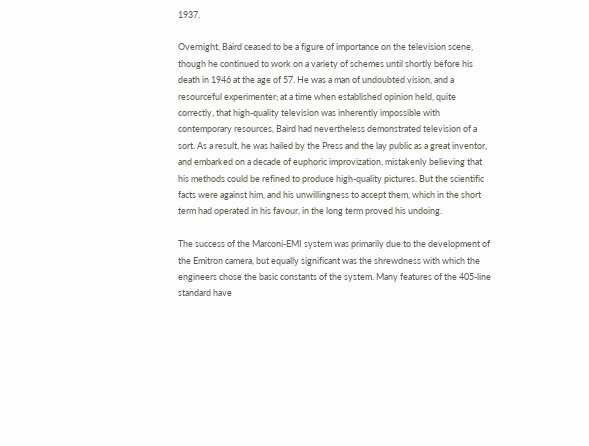1937.

Overnight, Baird ceased to be a figure of importance on the television scene, though he continued to work on a variety of schemes until shortly before his death in 1946 at the age of 57. He was a man of undoubted vision, and a resourceful experimenter; at a time when established opinion held, quite correctly, that high-quality television was inherently impossible with contemporary resources, Baird had nevertheless demonstrated television of a sort. As a result, he was hailed by the Press and the lay public as a great inventor, and embarked on a decade of euphoric improvization, mistakenly believing that his methods could be refined to produce high-quality pictures. But the scientific facts were against him, and his unwillingness to accept them, which in the short term had operated in his favour, in the long term proved his undoing.

The success of the Marconi-EMI system was primarily due to the development of the Emitron camera, but equally significant was the shrewdness with which the engineers chose the basic constants of the system. Many features of the 405-line standard have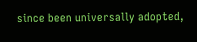since been universally adopted,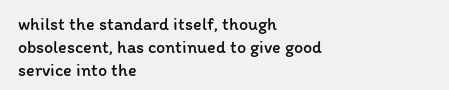whilst the standard itself, though obsolescent, has continued to give good service into the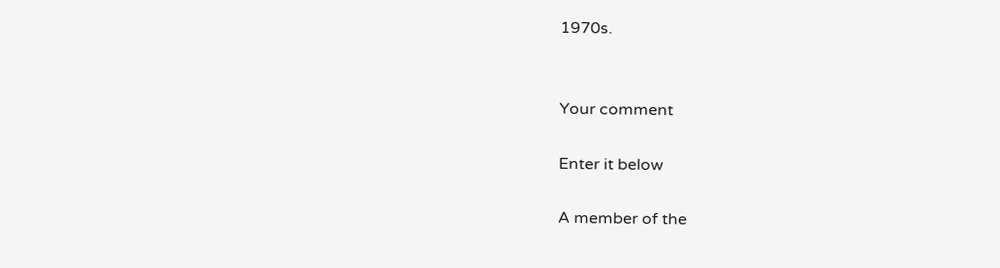1970s.


Your comment

Enter it below

A member of the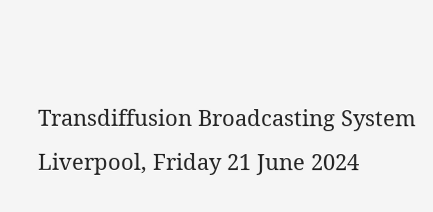Transdiffusion Broadcasting System
Liverpool, Friday 21 June 2024